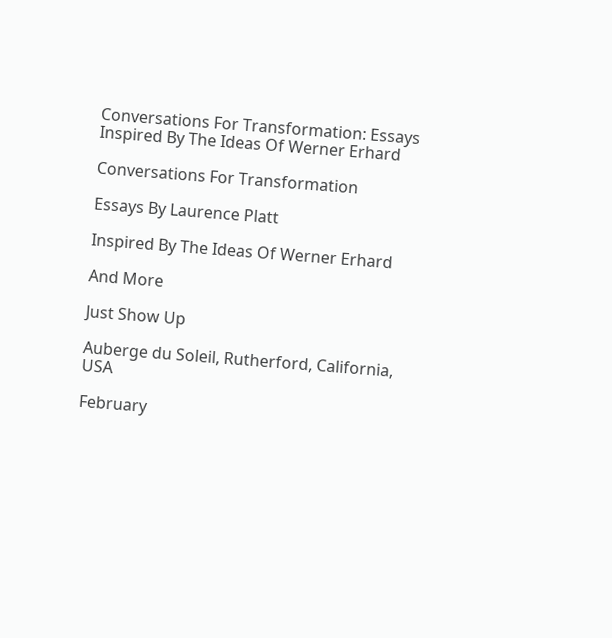Conversations For Transformation: Essays Inspired By The Ideas Of Werner Erhard

Conversations For Transformation

Essays By Laurence Platt

Inspired By The Ideas Of Werner Erhard

And More

Just Show Up

Auberge du Soleil, Rutherford, California, USA

February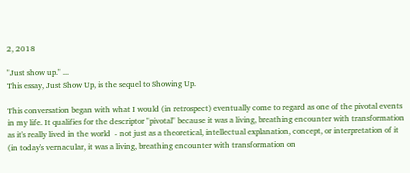2, 2018

"Just show up." ...
This essay, Just Show Up, is the sequel to Showing Up.

This conversation began with what I would (in retrospect) eventually come to regard as one of the pivotal events in my life. It qualifies for the descriptor "pivotal" because it was a living, breathing encounter with transformation as it's really lived in the world  - not just as a theoretical, intellectual explanation, concept, or interpretation of it (in today's vernacular, it was a living, breathing encounter with transformation on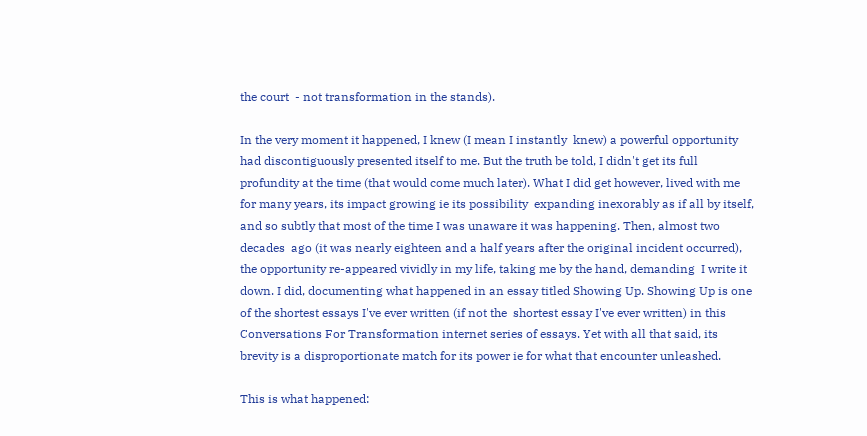the court  - not transformation in the stands).

In the very moment it happened, I knew (I mean I instantly  knew) a powerful opportunity had discontiguously presented itself to me. But the truth be told, I didn't get its full profundity at the time (that would come much later). What I did get however, lived with me for many years, its impact growing ie its possibility  expanding inexorably as if all by itself, and so subtly that most of the time I was unaware it was happening. Then, almost two decades  ago (it was nearly eighteen and a half years after the original incident occurred), the opportunity re-appeared vividly in my life, taking me by the hand, demanding  I write it down. I did, documenting what happened in an essay titled Showing Up. Showing Up is one of the shortest essays I've ever written (if not the  shortest essay I've ever written) in this Conversations For Transformation internet series of essays. Yet with all that said, its brevity is a disproportionate match for its power ie for what that encounter unleashed.

This is what happened: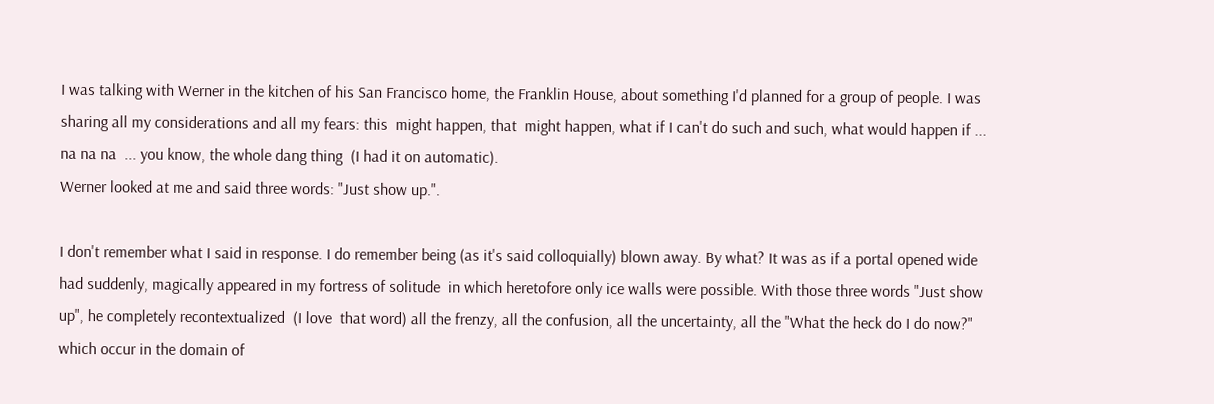I was talking with Werner in the kitchen of his San Francisco home, the Franklin House, about something I'd planned for a group of people. I was sharing all my considerations and all my fears: this  might happen, that  might happen, what if I can't do such and such, what would happen if ... na na na  ... you know, the whole dang thing  (I had it on automatic).
Werner looked at me and said three words: "Just show up.".

I don't remember what I said in response. I do remember being (as it's said colloquially) blown away. By what? It was as if a portal opened wide  had suddenly, magically appeared in my fortress of solitude  in which heretofore only ice walls were possible. With those three words "Just show up", he completely recontextualized  (I love  that word) all the frenzy, all the confusion, all the uncertainty, all the "What the heck do I do now?"  which occur in the domain of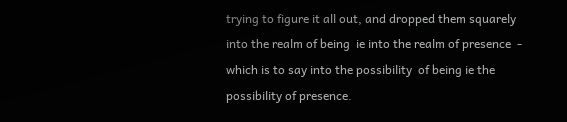trying to figure it all out, and dropped them squarely into the realm of being  ie into the realm of presence  - which is to say into the possibility  of being ie the possibility of presence.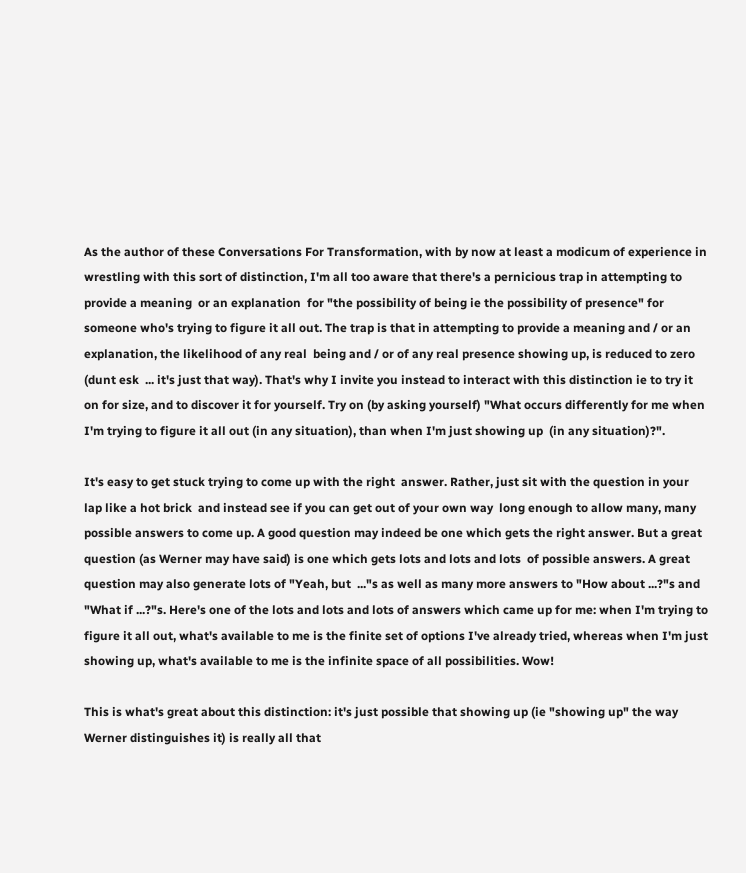As the author of these Conversations For Transformation, with by now at least a modicum of experience in wrestling with this sort of distinction, I'm all too aware that there's a pernicious trap in attempting to provide a meaning  or an explanation  for "the possibility of being ie the possibility of presence" for someone who's trying to figure it all out. The trap is that in attempting to provide a meaning and / or an explanation, the likelihood of any real  being and / or of any real presence showing up, is reduced to zero (dunt esk  ... it's just that way). That's why I invite you instead to interact with this distinction ie to try it on for size, and to discover it for yourself. Try on (by asking yourself) "What occurs differently for me when I'm trying to figure it all out (in any situation), than when I'm just showing up  (in any situation)?".

It's easy to get stuck trying to come up with the right  answer. Rather, just sit with the question in your lap like a hot brick  and instead see if you can get out of your own way  long enough to allow many, many  possible answers to come up. A good question may indeed be one which gets the right answer. But a great  question (as Werner may have said) is one which gets lots and lots and lots  of possible answers. A great question may also generate lots of "Yeah, but  ..."s as well as many more answers to "How about ...?"s and "What if ...?"s. Here's one of the lots and lots and lots of answers which came up for me: when I'm trying to figure it all out, what's available to me is the finite set of options I've already tried, whereas when I'm just showing up, what's available to me is the infinite space of all possibilities. Wow!

This is what's great about this distinction: it's just possible that showing up (ie "showing up" the way Werner distinguishes it) is really all that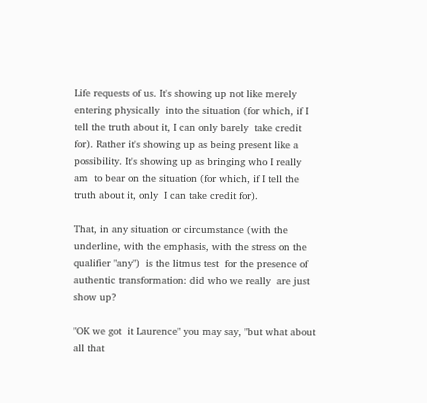Life requests of us. It's showing up not like merely entering physically  into the situation (for which, if I tell the truth about it, I can only barely  take credit for). Rather it's showing up as being present like a possibility. It's showing up as bringing who I really am  to bear on the situation (for which, if I tell the truth about it, only  I can take credit for).

That, in any situation or circumstance (with the underline, with the emphasis, with the stress on the qualifier "any")  is the litmus test  for the presence of authentic transformation: did who we really  are just show up?

"OK we got  it Laurence" you may say, "but what about all that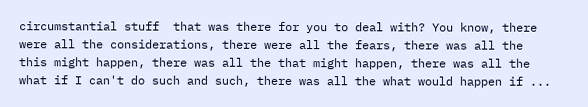circumstantial stuff  that was there for you to deal with? You know, there were all the considerations, there were all the fears, there was all the this might happen, there was all the that might happen, there was all the what if I can't do such and such, there was all the what would happen if ...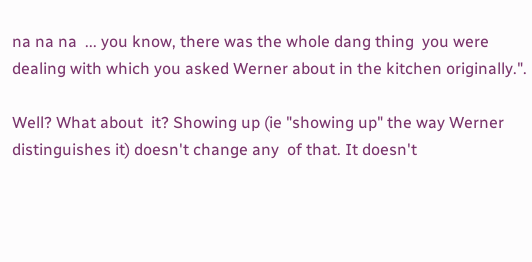na na na  ... you know, there was the whole dang thing  you were dealing with which you asked Werner about in the kitchen originally.".

Well? What about  it? Showing up (ie "showing up" the way Werner distinguishes it) doesn't change any  of that. It doesn't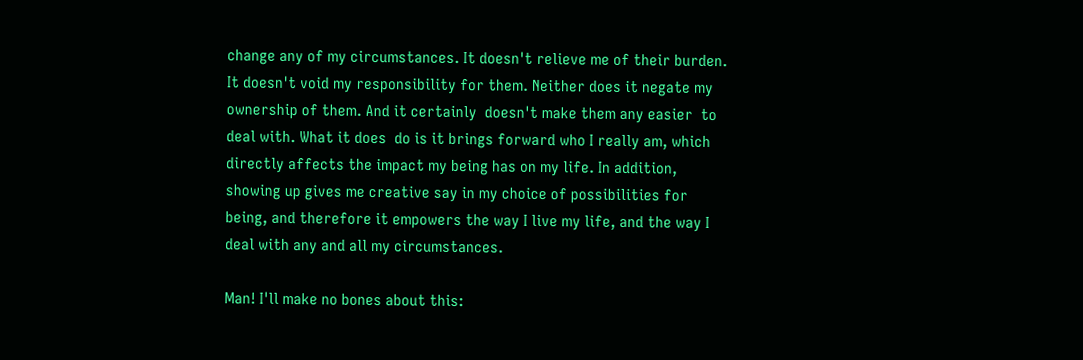change any of my circumstances. It doesn't relieve me of their burden. It doesn't void my responsibility for them. Neither does it negate my ownership of them. And it certainly  doesn't make them any easier  to deal with. What it does  do is it brings forward who I really am, which directly affects the impact my being has on my life. In addition, showing up gives me creative say in my choice of possibilities for being, and therefore it empowers the way I live my life, and the way I deal with any and all my circumstances.

Man! I'll make no bones about this: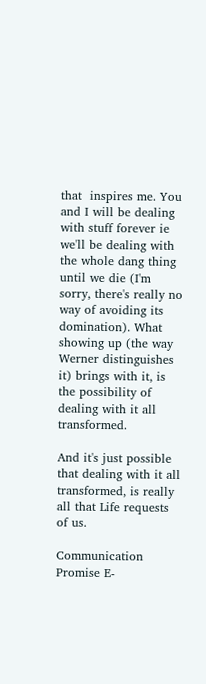that  inspires me. You and I will be dealing with stuff forever ie we'll be dealing with the whole dang thing until we die (I'm sorry, there's really no way of avoiding its domination). What showing up (the way Werner distinguishes it) brings with it, is the possibility of dealing with it all transformed.

And it's just possible that dealing with it all transformed, is really all that Life requests of us.

Communication Promise E-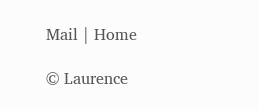Mail | Home

© Laurence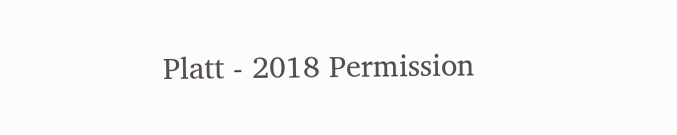Platt - 2018 Permission